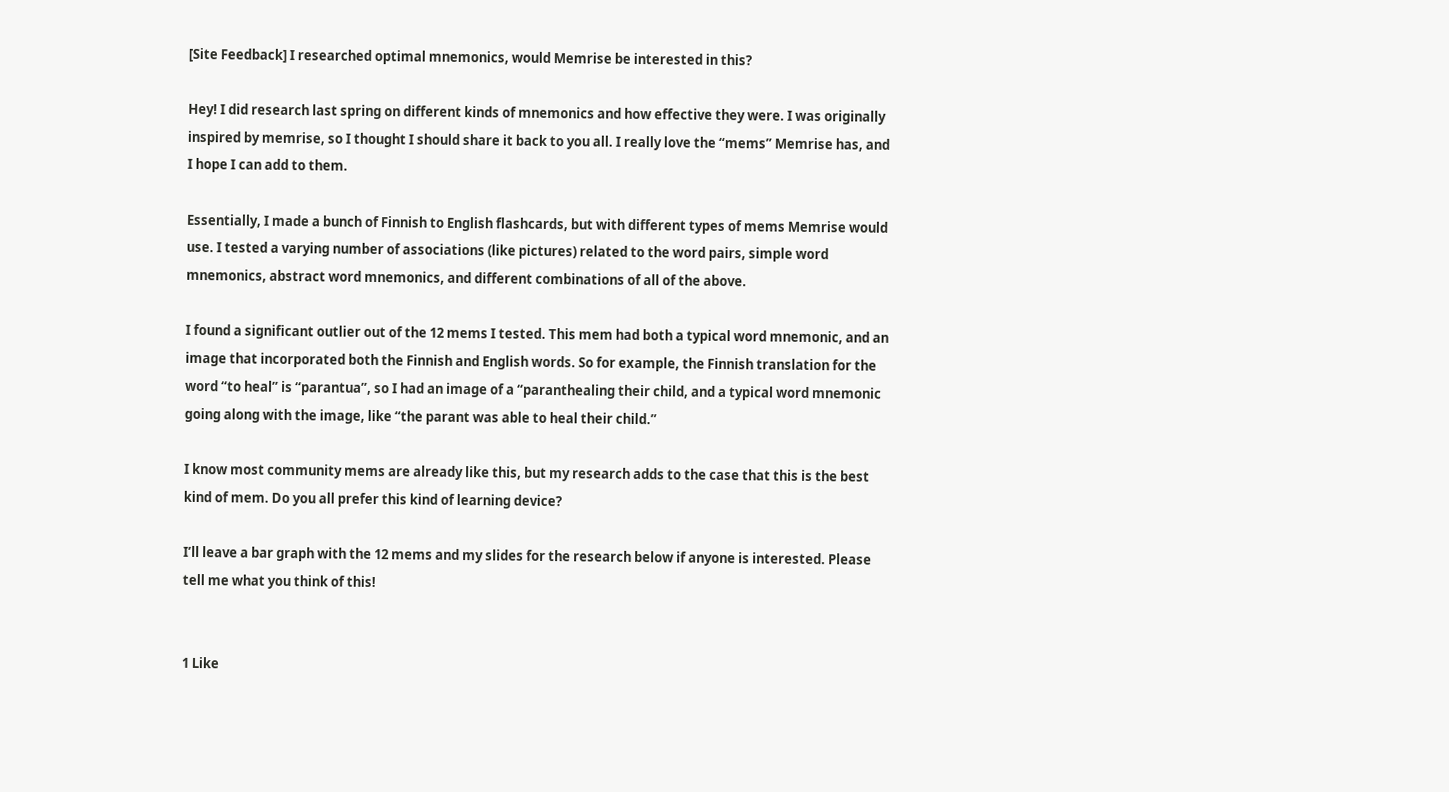[Site Feedback] I researched optimal mnemonics, would Memrise be interested in this?

Hey! I did research last spring on different kinds of mnemonics and how effective they were. I was originally inspired by memrise, so I thought I should share it back to you all. I really love the “mems” Memrise has, and I hope I can add to them.

Essentially, I made a bunch of Finnish to English flashcards, but with different types of mems Memrise would use. I tested a varying number of associations (like pictures) related to the word pairs, simple word mnemonics, abstract word mnemonics, and different combinations of all of the above.

I found a significant outlier out of the 12 mems I tested. This mem had both a typical word mnemonic, and an image that incorporated both the Finnish and English words. So for example, the Finnish translation for the word “to heal” is “parantua”, so I had an image of a “paranthealing their child, and a typical word mnemonic going along with the image, like “the parant was able to heal their child.”

I know most community mems are already like this, but my research adds to the case that this is the best kind of mem. Do you all prefer this kind of learning device?

I’ll leave a bar graph with the 12 mems and my slides for the research below if anyone is interested. Please tell me what you think of this!


1 Like